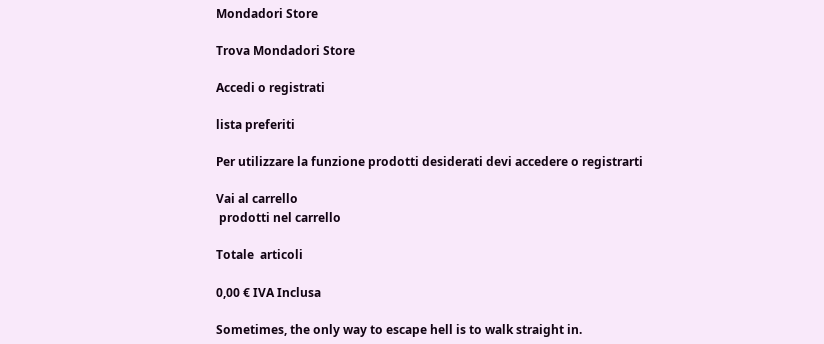Mondadori Store

Trova Mondadori Store

Accedi o registrati

lista preferiti

Per utilizzare la funzione prodotti desiderati devi accedere o registrarti

Vai al carrello
 prodotti nel carrello

Totale  articoli

0,00 € IVA Inclusa

Sometimes, the only way to escape hell is to walk straight in.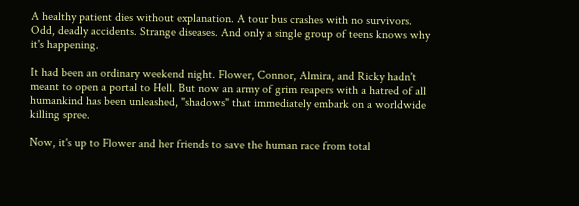A healthy patient dies without explanation. A tour bus crashes with no survivors. Odd, deadly accidents. Strange diseases. And only a single group of teens knows why it's happening.

It had been an ordinary weekend night. Flower, Connor, Almira, and Ricky hadn't meant to open a portal to Hell. But now an army of grim reapers with a hatred of all humankind has been unleashed, "shadows" that immediately embark on a worldwide killing spree.

Now, it's up to Flower and her friends to save the human race from total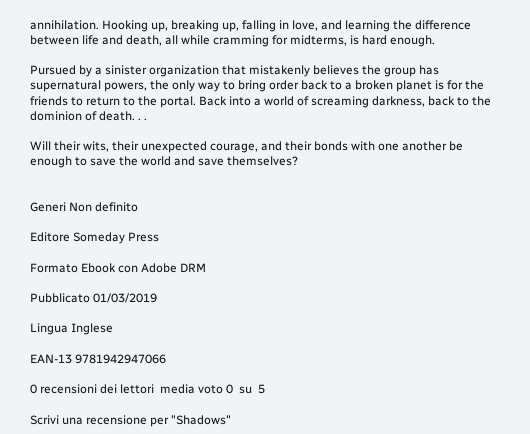annihilation. Hooking up, breaking up, falling in love, and learning the difference between life and death, all while cramming for midterms, is hard enough.

Pursued by a sinister organization that mistakenly believes the group has supernatural powers, the only way to bring order back to a broken planet is for the friends to return to the portal. Back into a world of screaming darkness, back to the dominion of death. . .

Will their wits, their unexpected courage, and their bonds with one another be enough to save the world and save themselves?


Generi Non definito

Editore Someday Press

Formato Ebook con Adobe DRM

Pubblicato 01/03/2019

Lingua Inglese

EAN-13 9781942947066

0 recensioni dei lettori  media voto 0  su  5

Scrivi una recensione per "Shadows"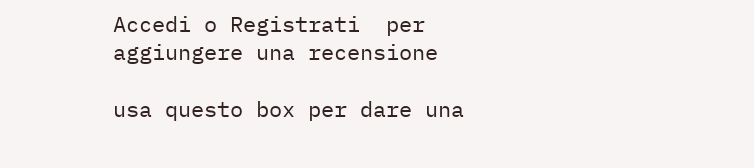Accedi o Registrati  per aggiungere una recensione

usa questo box per dare una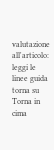valutazione all'articolo: leggi le linee guida
torna su Torna in cima